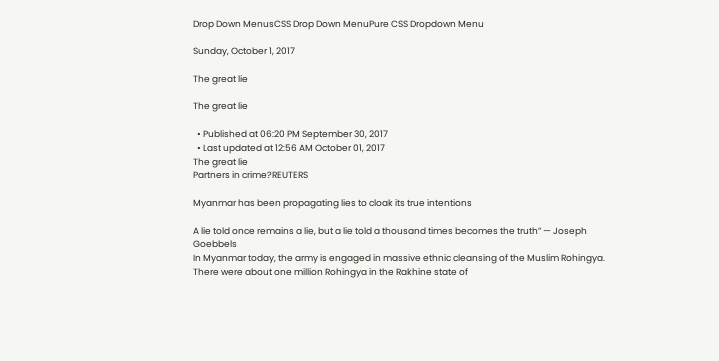Drop Down MenusCSS Drop Down MenuPure CSS Dropdown Menu

Sunday, October 1, 2017

The great lie

The great lie

  • Published at 06:20 PM September 30, 2017
  • Last updated at 12:56 AM October 01, 2017
The great lie
Partners in crime?REUTERS

Myanmar has been propagating lies to cloak its true intentions

A lie told once remains a lie, but a lie told a thousand times becomes the truth” — Joseph Goebbels
In Myanmar today, the army is engaged in massive ethnic cleansing of the Muslim Rohingya. There were about one million Rohingya in the Rakhine state of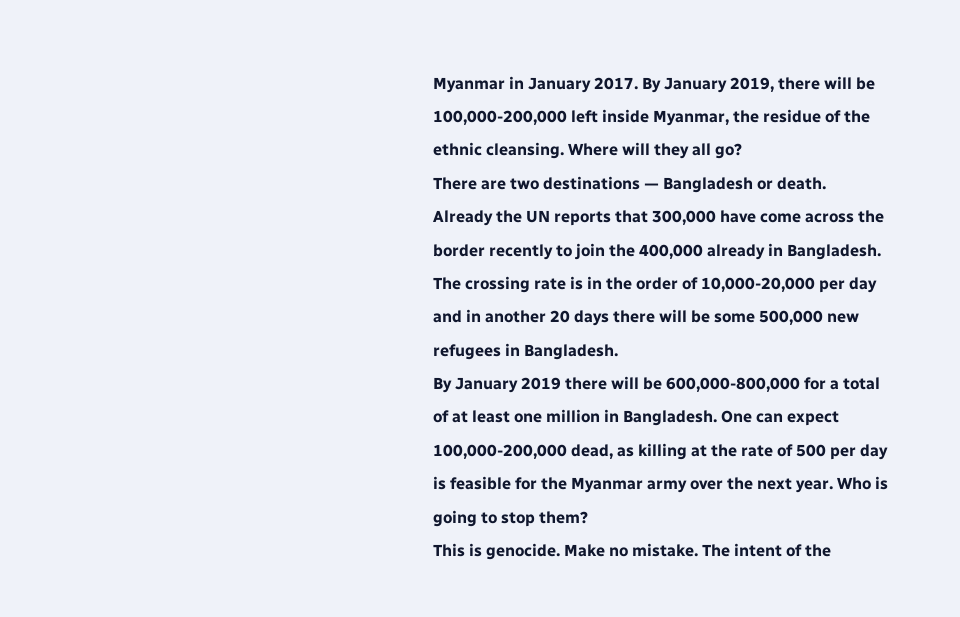Myanmar in January 2017. By January 2019, there will be 100,000-200,000 left inside Myanmar, the residue of the ethnic cleansing. Where will they all go?
There are two destinations — Bangladesh or death.
Already the UN reports that 300,000 have come across the border recently to join the 400,000 already in Bangladesh. The crossing rate is in the order of 10,000-20,000 per day and in another 20 days there will be some 500,000 new refugees in Bangladesh.
By January 2019 there will be 600,000-800,000 for a total of at least one million in Bangladesh. One can expect 100,000-200,000 dead, as killing at the rate of 500 per day is feasible for the Myanmar army over the next year. Who is going to stop them?
This is genocide. Make no mistake. The intent of the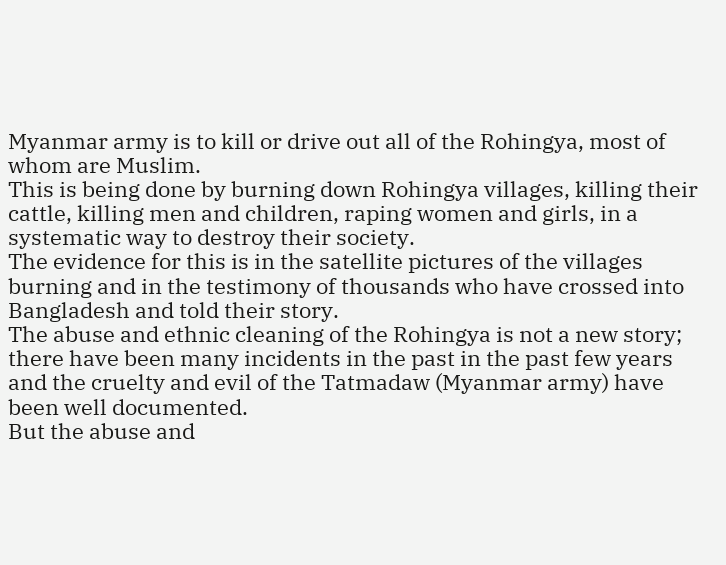Myanmar army is to kill or drive out all of the Rohingya, most of whom are Muslim.
This is being done by burning down Rohingya villages, killing their cattle, killing men and children, raping women and girls, in a systematic way to destroy their society.
The evidence for this is in the satellite pictures of the villages burning and in the testimony of thousands who have crossed into Bangladesh and told their story.
The abuse and ethnic cleaning of the Rohingya is not a new story; there have been many incidents in the past in the past few years and the cruelty and evil of the Tatmadaw (Myanmar army) have been well documented.
But the abuse and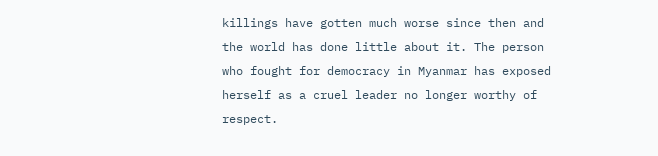killings have gotten much worse since then and the world has done little about it. The person who fought for democracy in Myanmar has exposed herself as a cruel leader no longer worthy of respect.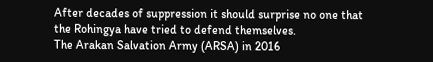After decades of suppression it should surprise no one that the Rohingya have tried to defend themselves.
The Arakan Salvation Army (ARSA) in 2016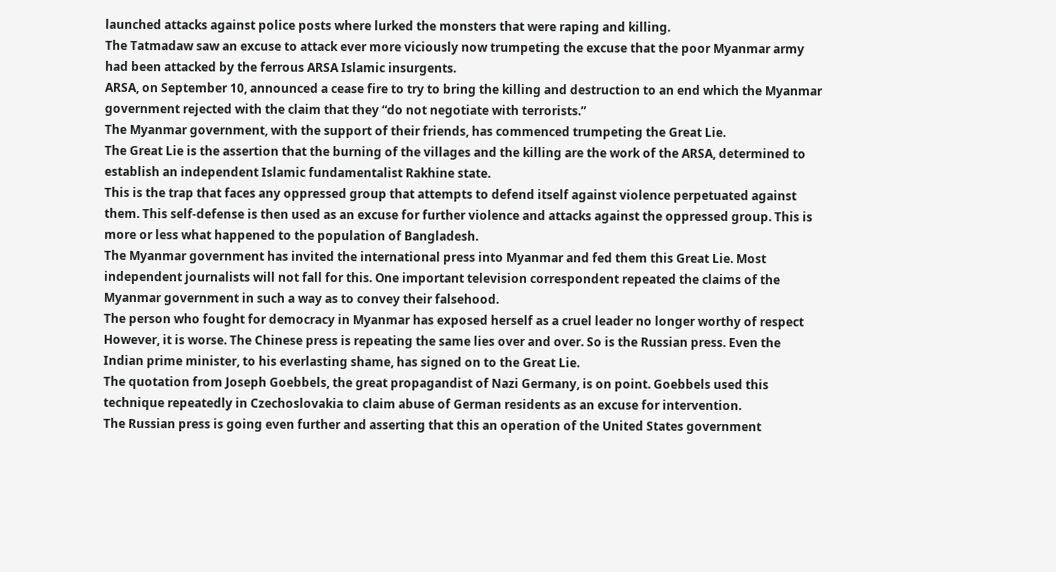launched attacks against police posts where lurked the monsters that were raping and killing.
The Tatmadaw saw an excuse to attack ever more viciously now trumpeting the excuse that the poor Myanmar army had been attacked by the ferrous ARSA Islamic insurgents.
ARSA, on September 10, announced a cease fire to try to bring the killing and destruction to an end which the Myanmar government rejected with the claim that they “do not negotiate with terrorists.”
The Myanmar government, with the support of their friends, has commenced trumpeting the Great Lie.
The Great Lie is the assertion that the burning of the villages and the killing are the work of the ARSA, determined to establish an independent Islamic fundamentalist Rakhine state.
This is the trap that faces any oppressed group that attempts to defend itself against violence perpetuated against them. This self-defense is then used as an excuse for further violence and attacks against the oppressed group. This is more or less what happened to the population of Bangladesh.
The Myanmar government has invited the international press into Myanmar and fed them this Great Lie. Most independent journalists will not fall for this. One important television correspondent repeated the claims of the Myanmar government in such a way as to convey their falsehood.
The person who fought for democracy in Myanmar has exposed herself as a cruel leader no longer worthy of respect
However, it is worse. The Chinese press is repeating the same lies over and over. So is the Russian press. Even the Indian prime minister, to his everlasting shame, has signed on to the Great Lie.
The quotation from Joseph Goebbels, the great propagandist of Nazi Germany, is on point. Goebbels used this technique repeatedly in Czechoslovakia to claim abuse of German residents as an excuse for intervention.
The Russian press is going even further and asserting that this an operation of the United States government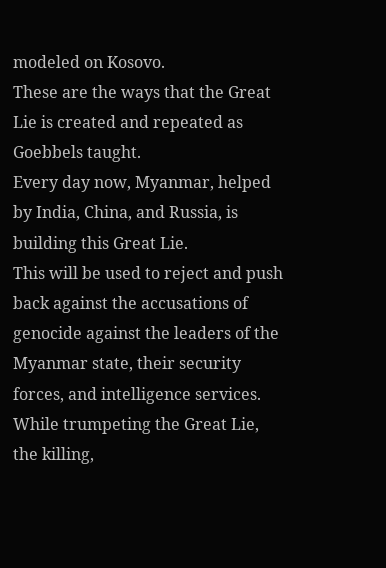modeled on Kosovo.
These are the ways that the Great Lie is created and repeated as Goebbels taught.
Every day now, Myanmar, helped by India, China, and Russia, is building this Great Lie.
This will be used to reject and push back against the accusations of genocide against the leaders of the Myanmar state, their security forces, and intelligence services. While trumpeting the Great Lie, the killing,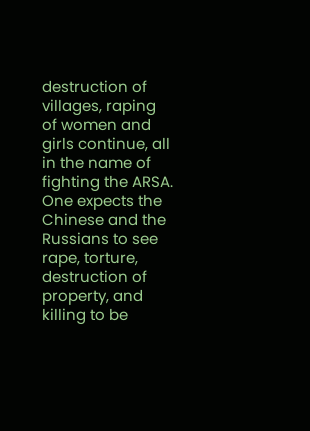destruction of villages, raping of women and girls continue, all in the name of fighting the ARSA.
One expects the Chinese and the Russians to see rape, torture, destruction of property, and killing to be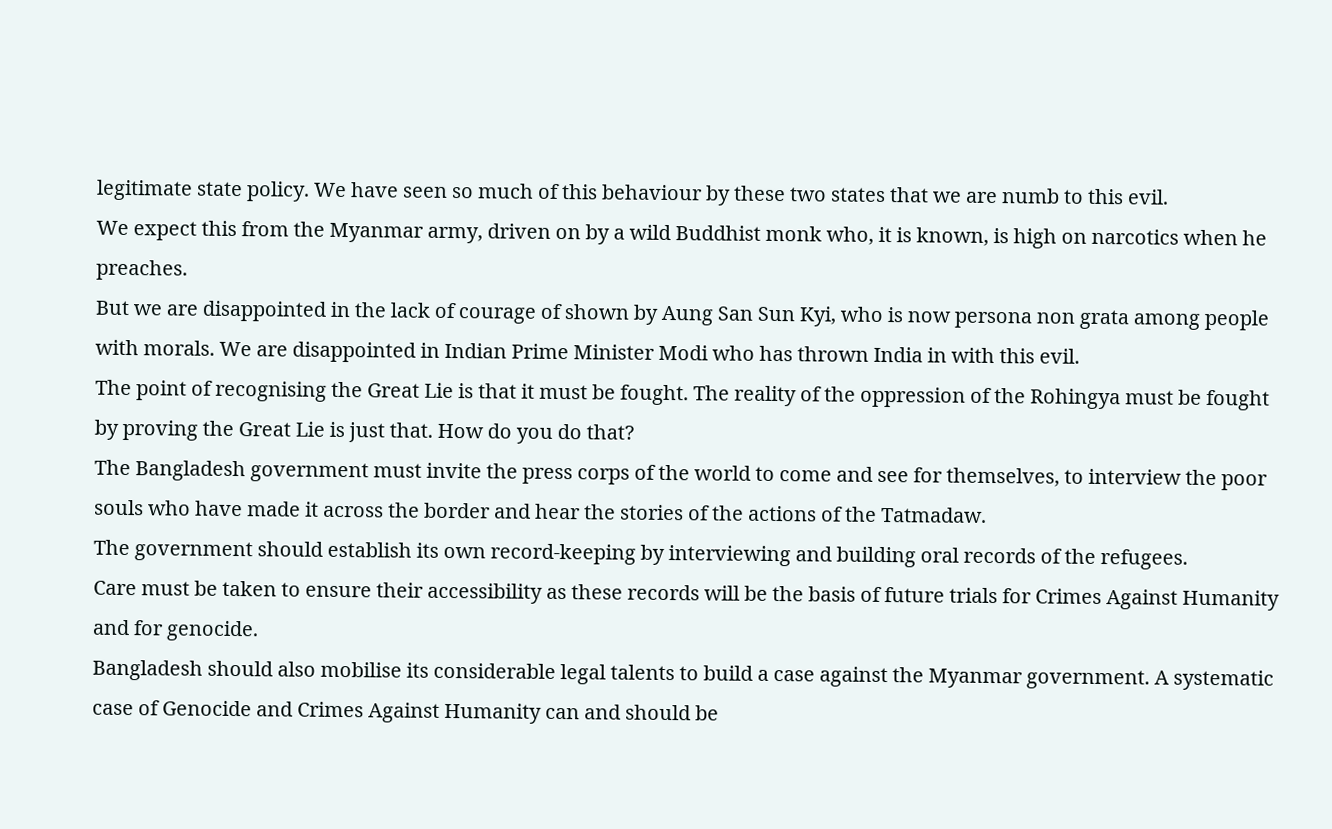legitimate state policy. We have seen so much of this behaviour by these two states that we are numb to this evil.
We expect this from the Myanmar army, driven on by a wild Buddhist monk who, it is known, is high on narcotics when he preaches.
But we are disappointed in the lack of courage of shown by Aung San Sun Kyi, who is now persona non grata among people with morals. We are disappointed in Indian Prime Minister Modi who has thrown India in with this evil.
The point of recognising the Great Lie is that it must be fought. The reality of the oppression of the Rohingya must be fought by proving the Great Lie is just that. How do you do that?
The Bangladesh government must invite the press corps of the world to come and see for themselves, to interview the poor souls who have made it across the border and hear the stories of the actions of the Tatmadaw.
The government should establish its own record-keeping by interviewing and building oral records of the refugees.
Care must be taken to ensure their accessibility as these records will be the basis of future trials for Crimes Against Humanity and for genocide.
Bangladesh should also mobilise its considerable legal talents to build a case against the Myanmar government. A systematic case of Genocide and Crimes Against Humanity can and should be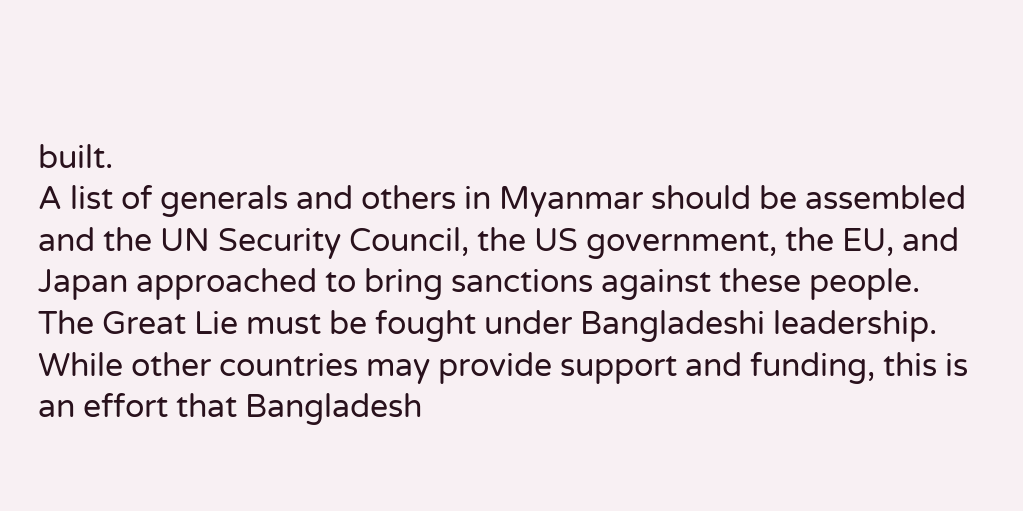built.
A list of generals and others in Myanmar should be assembled and the UN Security Council, the US government, the EU, and Japan approached to bring sanctions against these people.
The Great Lie must be fought under Bangladeshi leadership. While other countries may provide support and funding, this is an effort that Bangladesh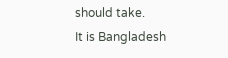should take.
It is Bangladesh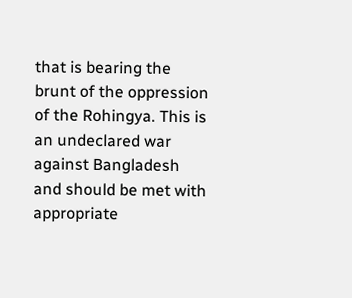that is bearing the brunt of the oppression of the Rohingya. This is an undeclared war against Bangladesh and should be met with appropriate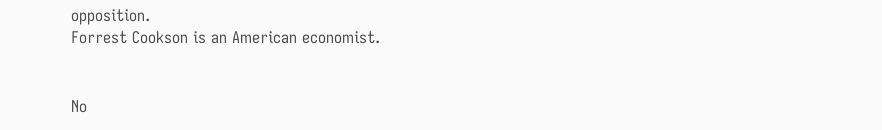opposition.
Forrest Cookson is an American economist.


No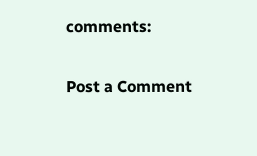comments:

Post a Comment